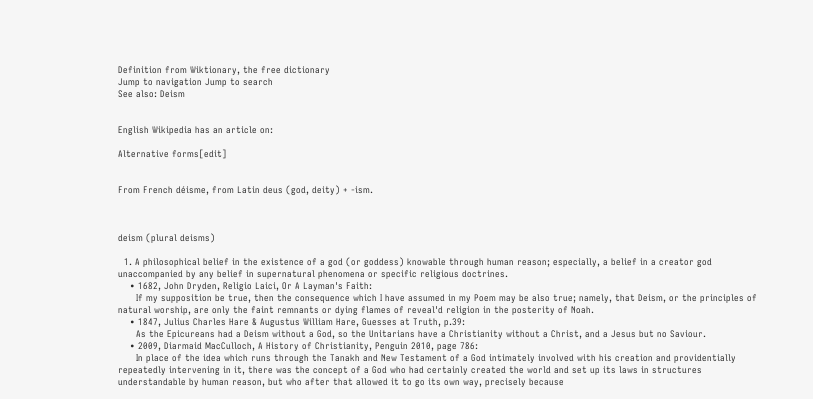Definition from Wiktionary, the free dictionary
Jump to navigation Jump to search
See also: Deism


English Wikipedia has an article on:

Alternative forms[edit]


From French déisme, from Latin deus (god, deity) + -ism.



deism (plural deisms)

  1. A philosophical belief in the existence of a god (or goddess) knowable through human reason; especially, a belief in a creator god unaccompanied by any belief in supernatural phenomena or specific religious doctrines.
    • 1682, John Dryden, Religio Laici, Or A Layman's Faith:
      If my supposition be true, then the consequence which I have assumed in my Poem may be also true; namely, that Deism, or the principles of natural worship, are only the faint remnants or dying flames of reveal'd religion in the posterity of Noah.
    • 1847, Julius Charles Hare & Augustus William Hare, Guesses at Truth, p.39:
      As the Epicureans had a Deism without a God, so the Unitarians have a Christianity without a Christ, and a Jesus but no Saviour.
    • 2009, Diarmaid MacCulloch, A History of Christianity, Penguin 2010, page 786:
      In place of the idea which runs through the Tanakh and New Testament of a God intimately involved with his creation and providentially repeatedly intervening in it, there was the concept of a God who had certainly created the world and set up its laws in structures understandable by human reason, but who after that allowed it to go its own way, precisely because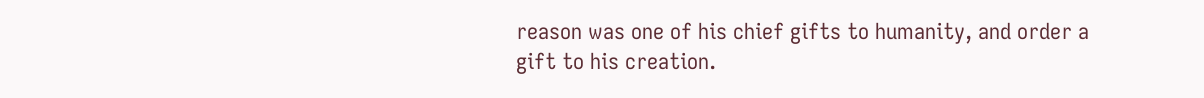reason was one of his chief gifts to humanity, and order a gift to his creation.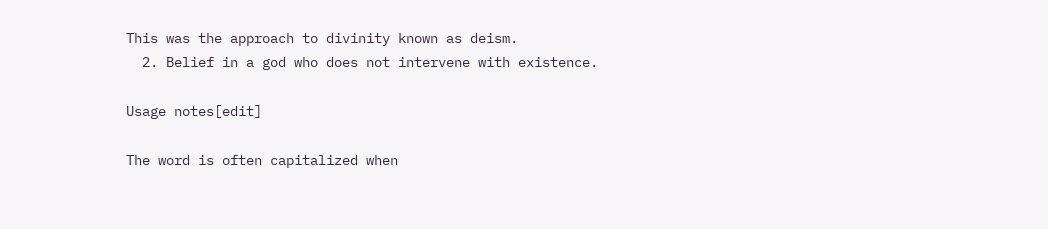This was the approach to divinity known as deism.
  2. Belief in a god who does not intervene with existence.

Usage notes[edit]

The word is often capitalized when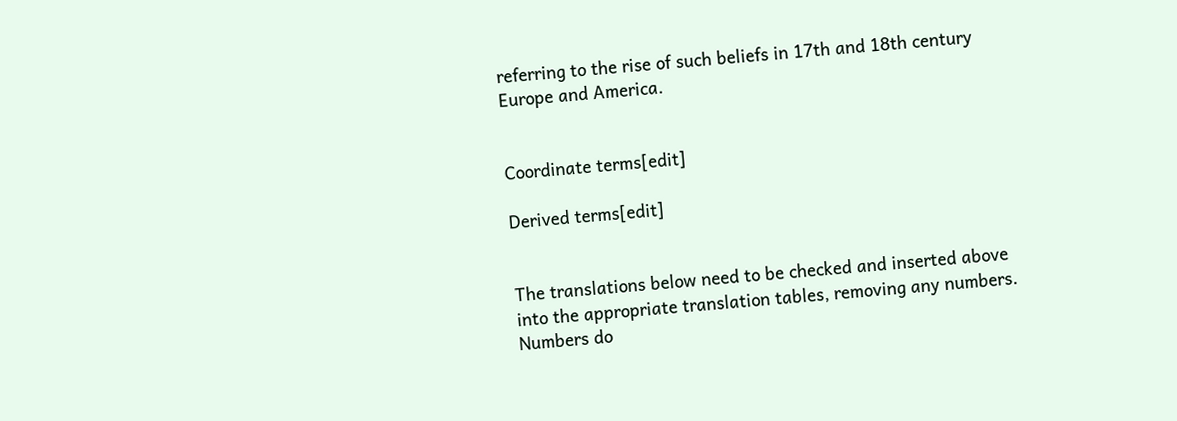referring to the rise of such beliefs in 17th and 18th century Europe and America.


Coordinate terms[edit]

Derived terms[edit]


The translations below need to be checked and inserted above into the appropriate translation tables, removing any numbers. Numbers do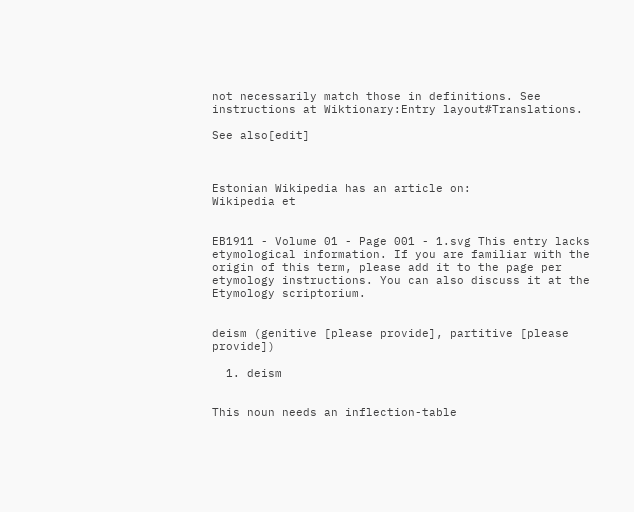not necessarily match those in definitions. See instructions at Wiktionary:Entry layout#Translations.

See also[edit]



Estonian Wikipedia has an article on:
Wikipedia et


EB1911 - Volume 01 - Page 001 - 1.svg This entry lacks etymological information. If you are familiar with the origin of this term, please add it to the page per etymology instructions. You can also discuss it at the Etymology scriptorium.


deism (genitive [please provide], partitive [please provide])

  1. deism


This noun needs an inflection-table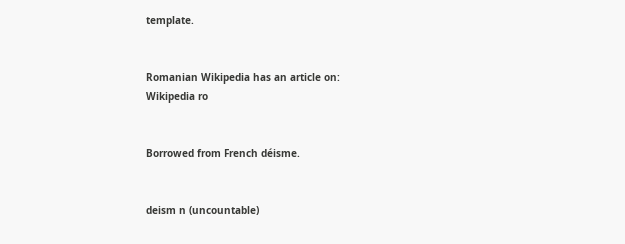template.


Romanian Wikipedia has an article on:
Wikipedia ro


Borrowed from French déisme.


deism n (uncountable)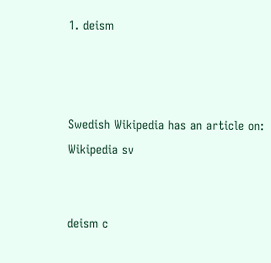1. deism



Swedish Wikipedia has an article on:
Wikipedia sv


deism c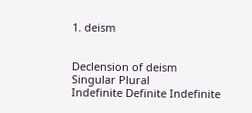1. deism


Declension of deism
Singular Plural
Indefinite Definite Indefinite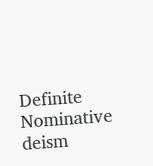Definite
Nominative deism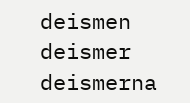deismen deismer deismerna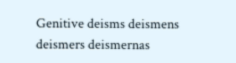Genitive deisms deismens deismers deismernas